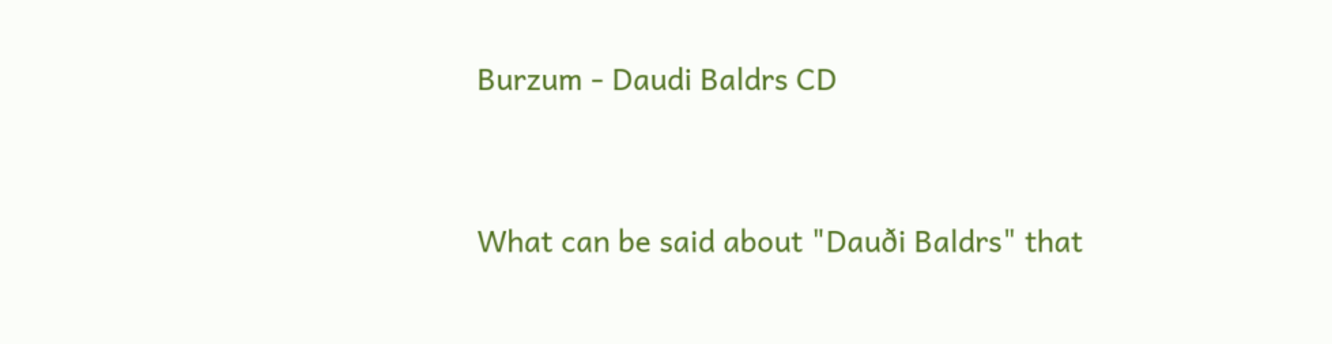Burzum - Daudi Baldrs CD


What can be said about "Dauði Baldrs" that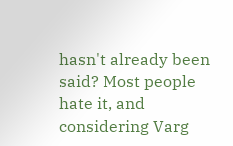hasn't already been said? Most people hate it, and considering Varg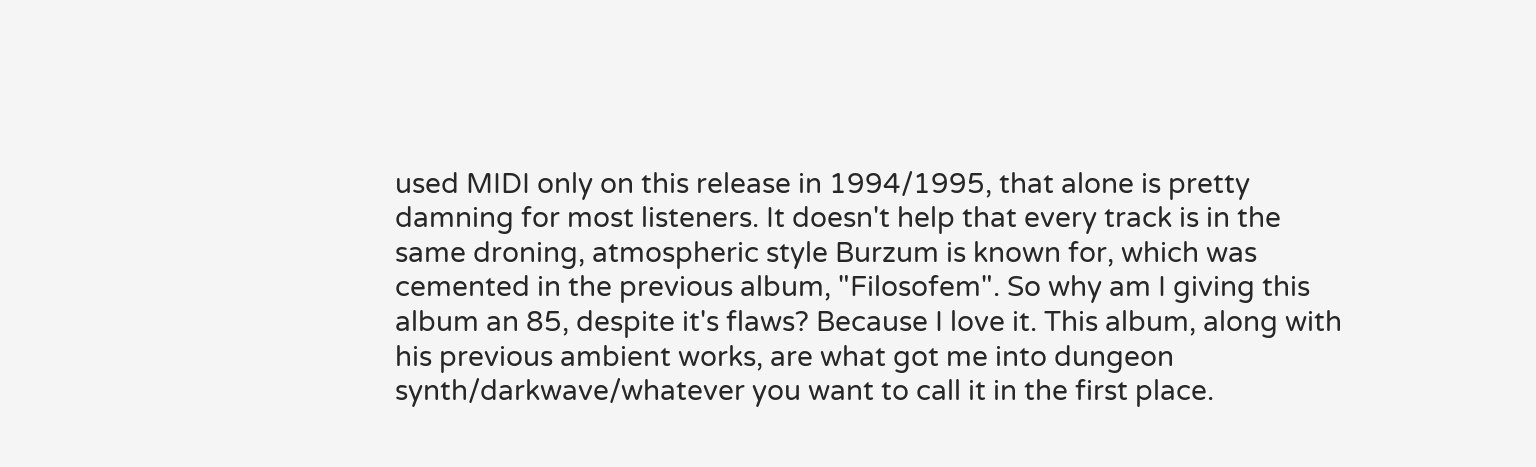used MIDI only on this release in 1994/1995, that alone is pretty damning for most listeners. It doesn't help that every track is in the same droning, atmospheric style Burzum is known for, which was cemented in the previous album, "Filosofem". So why am I giving this album an 85, despite it's flaws? Because I love it. This album, along with his previous ambient works, are what got me into dungeon synth/darkwave/whatever you want to call it in the first place.